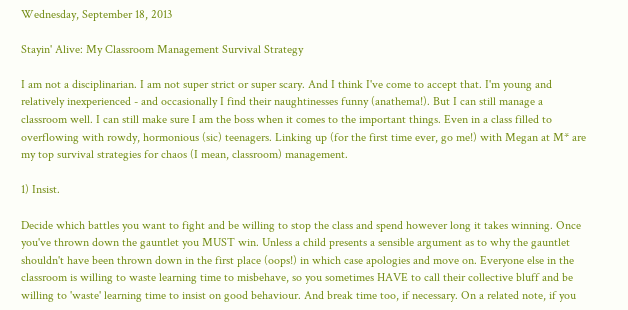Wednesday, September 18, 2013

Stayin' Alive: My Classroom Management Survival Strategy

I am not a disciplinarian. I am not super strict or super scary. And I think I've come to accept that. I'm young and relatively inexperienced - and occasionally I find their naughtinesses funny (anathema!). But I can still manage a classroom well. I can still make sure I am the boss when it comes to the important things. Even in a class filled to overflowing with rowdy, hormonious (sic) teenagers. Linking up (for the first time ever, go me!) with Megan at M* are my top survival strategies for chaos (I mean, classroom) management.

1) Insist.

Decide which battles you want to fight and be willing to stop the class and spend however long it takes winning. Once you've thrown down the gauntlet you MUST win. Unless a child presents a sensible argument as to why the gauntlet shouldn't have been thrown down in the first place (oops!) in which case apologies and move on. Everyone else in the classroom is willing to waste learning time to misbehave, so you sometimes HAVE to call their collective bluff and be willing to 'waste' learning time to insist on good behaviour. And break time too, if necessary. On a related note, if you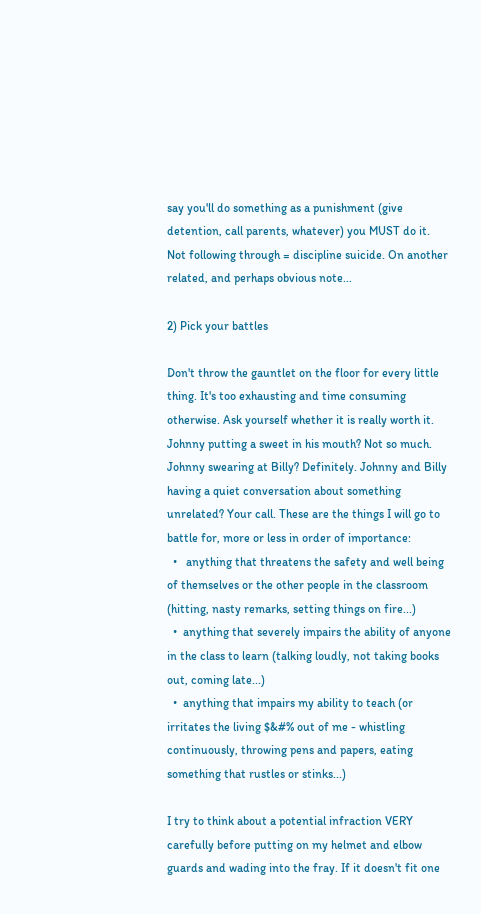say you'll do something as a punishment (give detention, call parents, whatever) you MUST do it. Not following through = discipline suicide. On another related, and perhaps obvious note...

2) Pick your battles

Don't throw the gauntlet on the floor for every little thing. It's too exhausting and time consuming otherwise. Ask yourself whether it is really worth it. Johnny putting a sweet in his mouth? Not so much. Johnny swearing at Billy? Definitely. Johnny and Billy having a quiet conversation about something unrelated? Your call. These are the things I will go to battle for, more or less in order of importance:
  •   anything that threatens the safety and well being of themselves or the other people in the classroom (hitting, nasty remarks, setting things on fire...)
  •  anything that severely impairs the ability of anyone in the class to learn (talking loudly, not taking books out, coming late...)
  •  anything that impairs my ability to teach (or irritates the living $&#% out of me - whistling continuously, throwing pens and papers, eating something that rustles or stinks...)

I try to think about a potential infraction VERY carefully before putting on my helmet and elbow guards and wading into the fray. If it doesn't fit one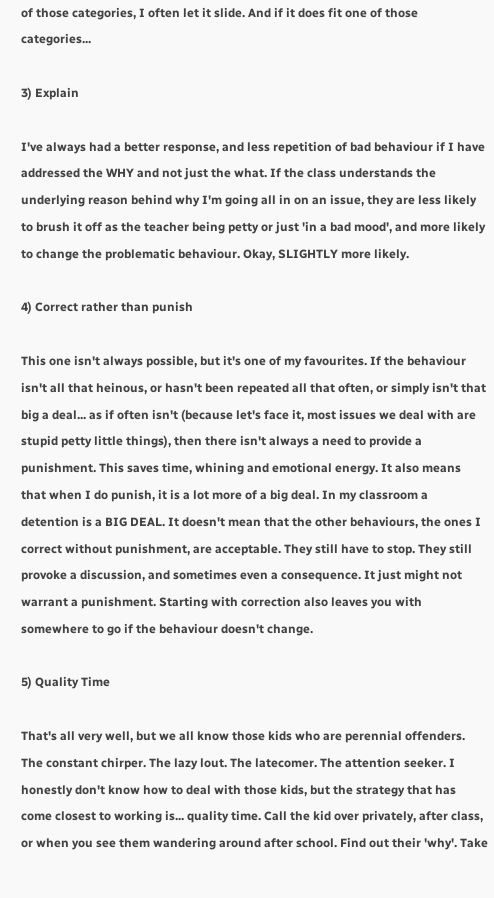of those categories, I often let it slide. And if it does fit one of those categories...

3) Explain

I've always had a better response, and less repetition of bad behaviour if I have addressed the WHY and not just the what. If the class understands the underlying reason behind why I'm going all in on an issue, they are less likely to brush it off as the teacher being petty or just 'in a bad mood', and more likely to change the problematic behaviour. Okay, SLIGHTLY more likely.

4) Correct rather than punish

This one isn't always possible, but it's one of my favourites. If the behaviour isn't all that heinous, or hasn't been repeated all that often, or simply isn't that big a deal... as if often isn't (because let's face it, most issues we deal with are stupid petty little things), then there isn't always a need to provide a punishment. This saves time, whining and emotional energy. It also means that when I do punish, it is a lot more of a big deal. In my classroom a detention is a BIG DEAL. It doesn't mean that the other behaviours, the ones I correct without punishment, are acceptable. They still have to stop. They still provoke a discussion, and sometimes even a consequence. It just might not warrant a punishment. Starting with correction also leaves you with somewhere to go if the behaviour doesn't change.

5) Quality Time

That's all very well, but we all know those kids who are perennial offenders. The constant chirper. The lazy lout. The latecomer. The attention seeker. I honestly don't know how to deal with those kids, but the strategy that has come closest to working is... quality time. Call the kid over privately, after class, or when you see them wandering around after school. Find out their 'why'. Take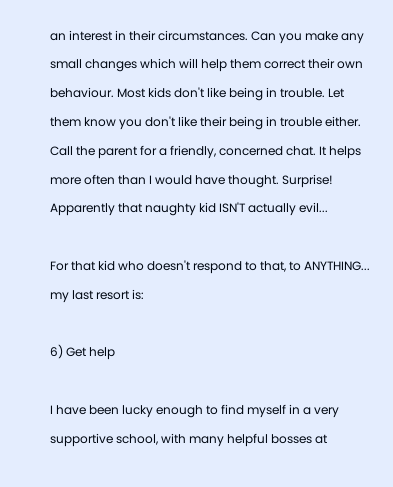an interest in their circumstances. Can you make any small changes which will help them correct their own behaviour. Most kids don't like being in trouble. Let them know you don't like their being in trouble either. Call the parent for a friendly, concerned chat. It helps more often than I would have thought. Surprise! Apparently that naughty kid ISN'T actually evil...

For that kid who doesn't respond to that, to ANYTHING... my last resort is:

6) Get help

I have been lucky enough to find myself in a very supportive school, with many helpful bosses at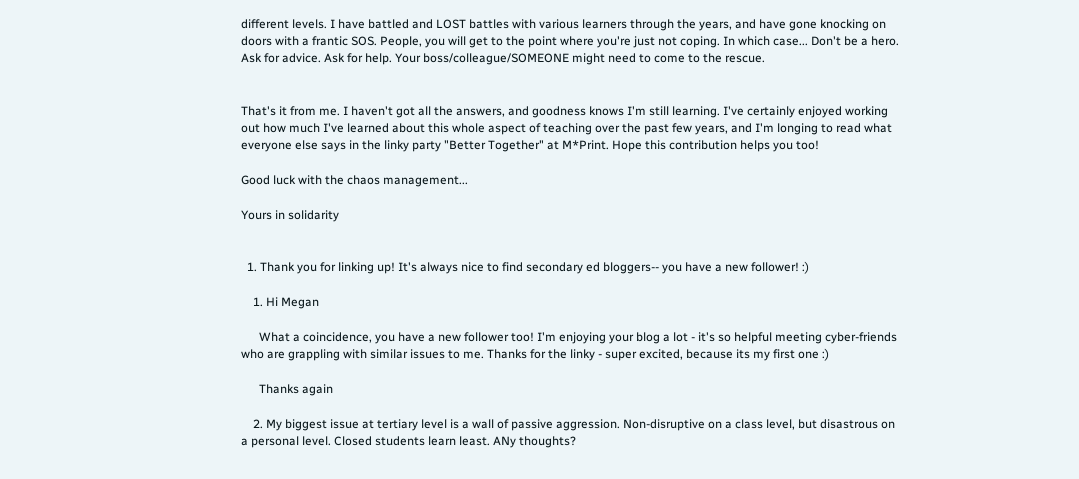different levels. I have battled and LOST battles with various learners through the years, and have gone knocking on doors with a frantic SOS. People, you will get to the point where you're just not coping. In which case... Don't be a hero. Ask for advice. Ask for help. Your boss/colleague/SOMEONE might need to come to the rescue.


That's it from me. I haven't got all the answers, and goodness knows I'm still learning. I've certainly enjoyed working out how much I've learned about this whole aspect of teaching over the past few years, and I'm longing to read what everyone else says in the linky party "Better Together" at M*Print. Hope this contribution helps you too!

Good luck with the chaos management...

Yours in solidarity


  1. Thank you for linking up! It's always nice to find secondary ed bloggers-- you have a new follower! :)

    1. Hi Megan

      What a coincidence, you have a new follower too! I'm enjoying your blog a lot - it's so helpful meeting cyber-friends who are grappling with similar issues to me. Thanks for the linky - super excited, because its my first one :)

      Thanks again

    2. My biggest issue at tertiary level is a wall of passive aggression. Non-disruptive on a class level, but disastrous on a personal level. Closed students learn least. ANy thoughts?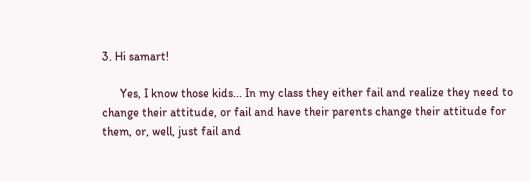3. Hi samart!

      Yes, I know those kids... In my class they either fail and realize they need to change their attitude, or fail and have their parents change their attitude for them, or, well, just fail and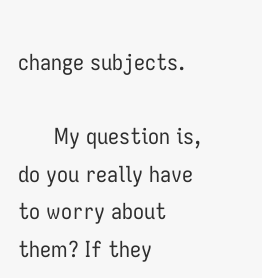change subjects.

      My question is, do you really have to worry about them? If they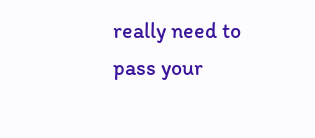really need to pass your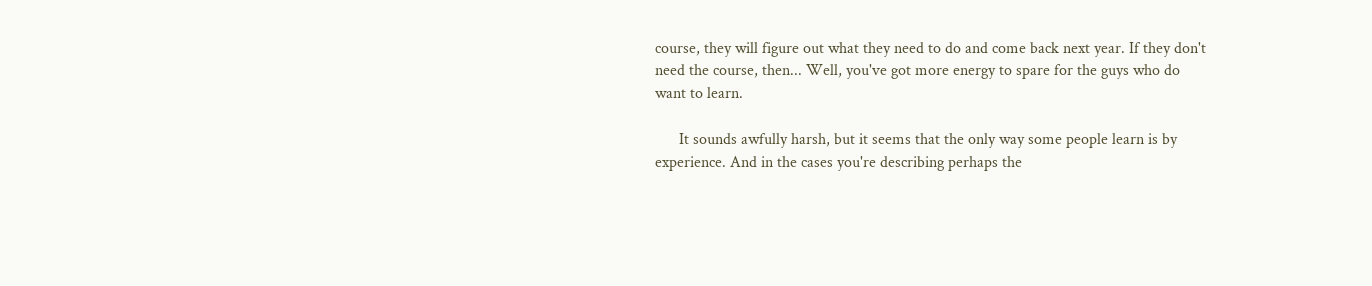course, they will figure out what they need to do and come back next year. If they don't need the course, then... Well, you've got more energy to spare for the guys who do want to learn.

      It sounds awfully harsh, but it seems that the only way some people learn is by experience. And in the cases you're describing perhaps the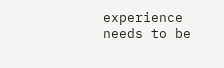experience needs to be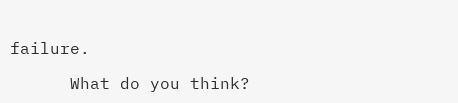failure.

      What do you think?